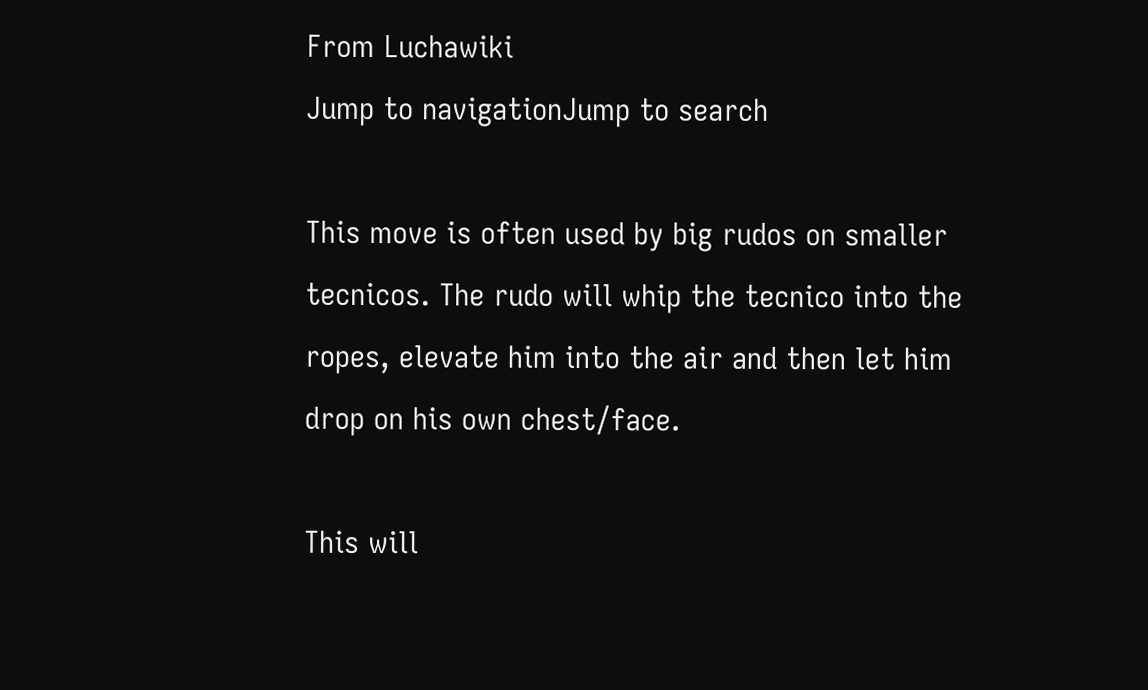From Luchawiki
Jump to navigationJump to search

This move is often used by big rudos on smaller tecnicos. The rudo will whip the tecnico into the ropes, elevate him into the air and then let him drop on his own chest/face.

This will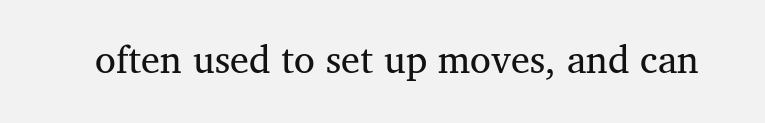often used to set up moves, and can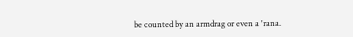be counted by an armdrag or even a 'rana.